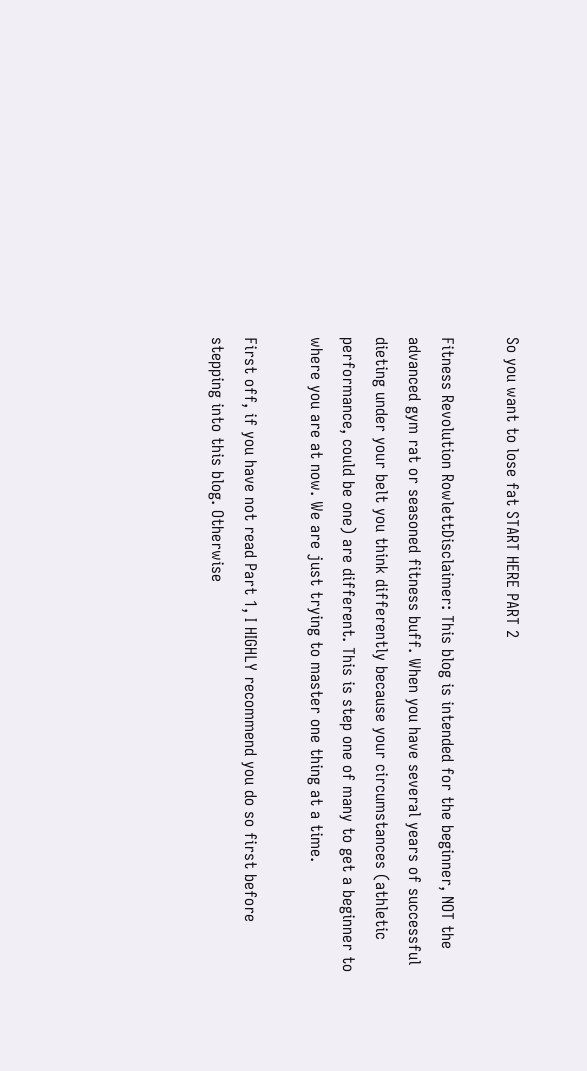So you want to lose fat START HERE PART 2

Fitness Revolution RowlettDisclaimer: This blog is intended for the beginner, NOT the advanced gym rat or seasoned fitness buff. When you have several years of successful dieting under your belt you think differently because your circumstances (athletic performance, could be one) are different. This is step one of many to get a beginner to where you are at now. We are just trying to master one thing at a time.

First off, if you have not read Part 1, I HIGHLY recommend you do so first before stepping into this blog. Otherwise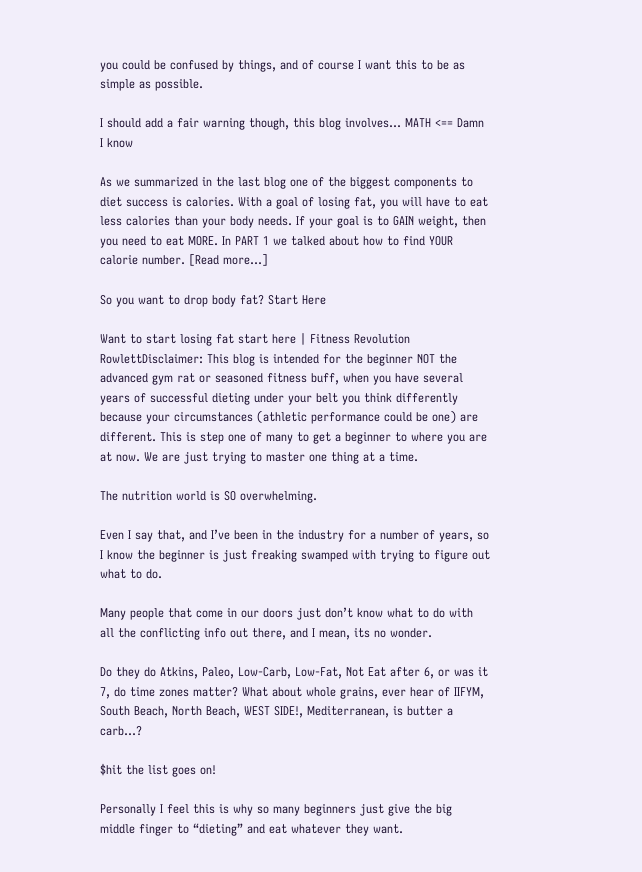you could be confused by things, and of course I want this to be as simple as possible.

I should add a fair warning though, this blog involves… MATH <== Damn I know

As we summarized in the last blog one of the biggest components to diet success is calories. With a goal of losing fat, you will have to eat less calories than your body needs. If your goal is to GAIN weight, then you need to eat MORE. In PART 1 we talked about how to find YOUR calorie number. [Read more…]

So you want to drop body fat? Start Here

Want to start losing fat start here | Fitness Revolution RowlettDisclaimer: This blog is intended for the beginner NOT the advanced gym rat or seasoned fitness buff, when you have several years of successful dieting under your belt you think differently because your circumstances (athletic performance could be one) are different. This is step one of many to get a beginner to where you are at now. We are just trying to master one thing at a time.

The nutrition world is SO overwhelming.

Even I say that, and I’ve been in the industry for a number of years, so I know the beginner is just freaking swamped with trying to figure out what to do.

Many people that come in our doors just don’t know what to do with all the conflicting info out there, and I mean, its no wonder.

Do they do Atkins, Paleo, Low-Carb, Low-Fat, Not Eat after 6, or was it 7, do time zones matter? What about whole grains, ever hear of IIFYM, South Beach, North Beach, WEST SIDE!, Mediterranean, is butter a carb…?

$hit the list goes on!

Personally I feel this is why so many beginners just give the big middle finger to “dieting” and eat whatever they want.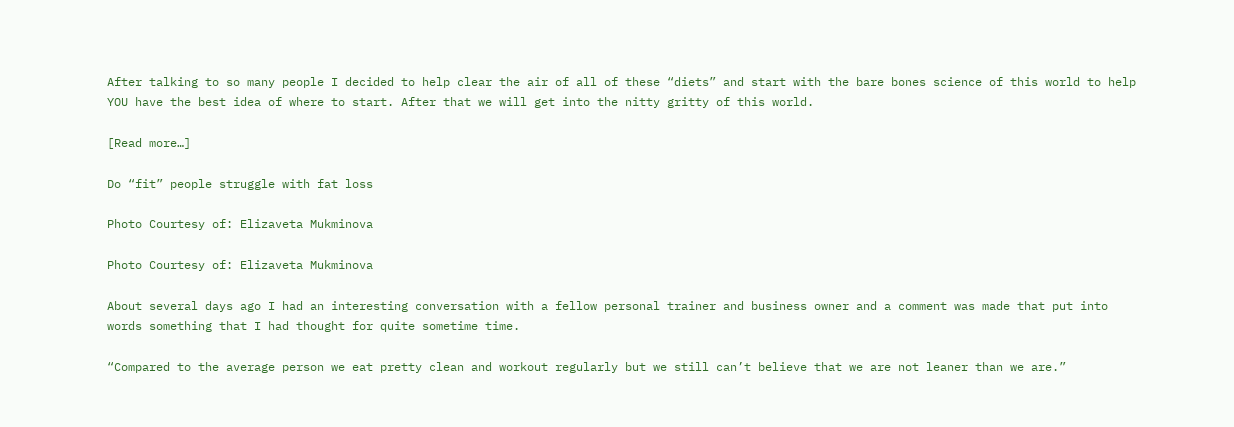After talking to so many people I decided to help clear the air of all of these “diets” and start with the bare bones science of this world to help YOU have the best idea of where to start. After that we will get into the nitty gritty of this world.

[Read more…]

Do “fit” people struggle with fat loss

Photo Courtesy of: Elizaveta Mukminova

Photo Courtesy of: Elizaveta Mukminova

About several days ago I had an interesting conversation with a fellow personal trainer and business owner and a comment was made that put into words something that I had thought for quite sometime time.

“Compared to the average person we eat pretty clean and workout regularly but we still can’t believe that we are not leaner than we are.”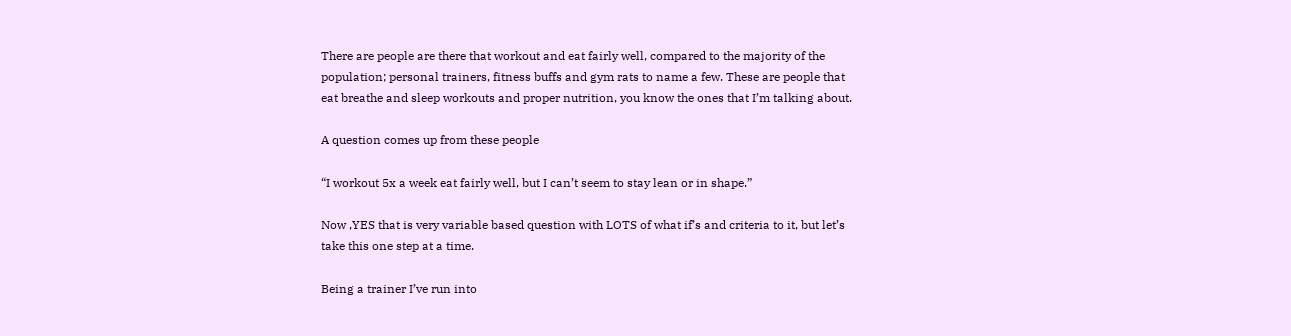There are people are there that workout and eat fairly well, compared to the majority of the population; personal trainers, fitness buffs and gym rats to name a few. These are people that eat breathe and sleep workouts and proper nutrition, you know the ones that I’m talking about.

A question comes up from these people

“I workout 5x a week eat fairly well, but I can’t seem to stay lean or in shape.”

Now ,YES that is very variable based question with LOTS of what if’s and criteria to it, but let’s take this one step at a time.

Being a trainer I’ve run into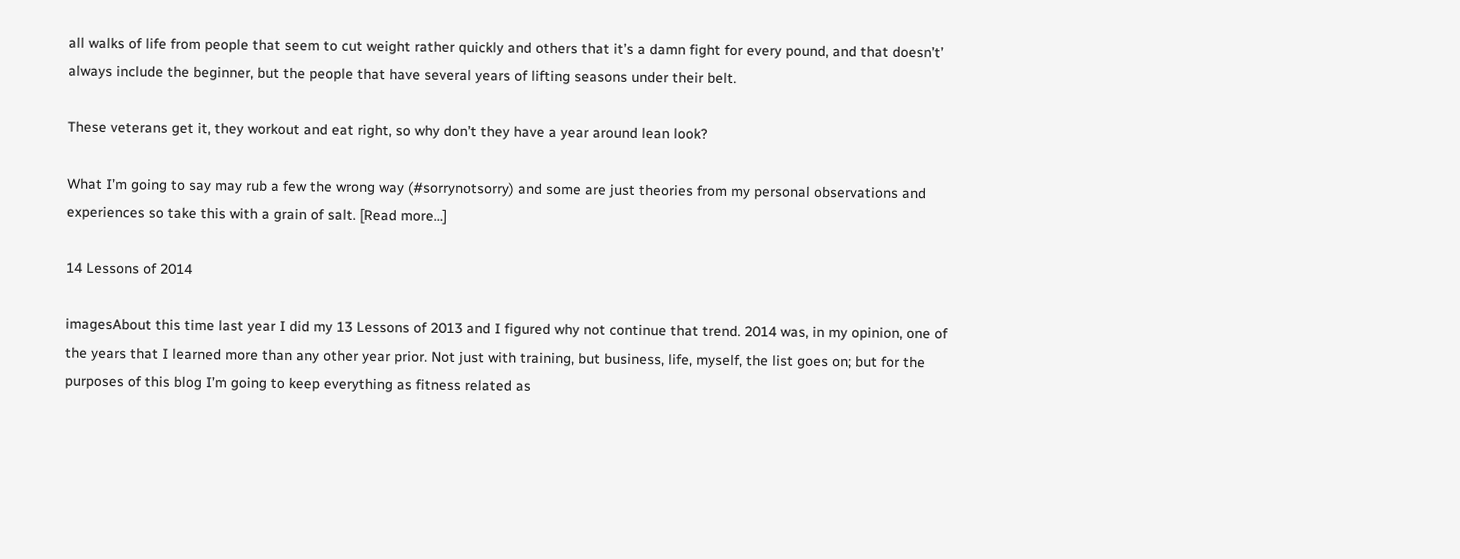all walks of life from people that seem to cut weight rather quickly and others that it’s a damn fight for every pound, and that doesn’t’ always include the beginner, but the people that have several years of lifting seasons under their belt.

These veterans get it, they workout and eat right, so why don’t they have a year around lean look?

What I’m going to say may rub a few the wrong way (#sorrynotsorry) and some are just theories from my personal observations and experiences so take this with a grain of salt. [Read more…]

14 Lessons of 2014

imagesAbout this time last year I did my 13 Lessons of 2013 and I figured why not continue that trend. 2014 was, in my opinion, one of the years that I learned more than any other year prior. Not just with training, but business, life, myself, the list goes on; but for the purposes of this blog I’m going to keep everything as fitness related as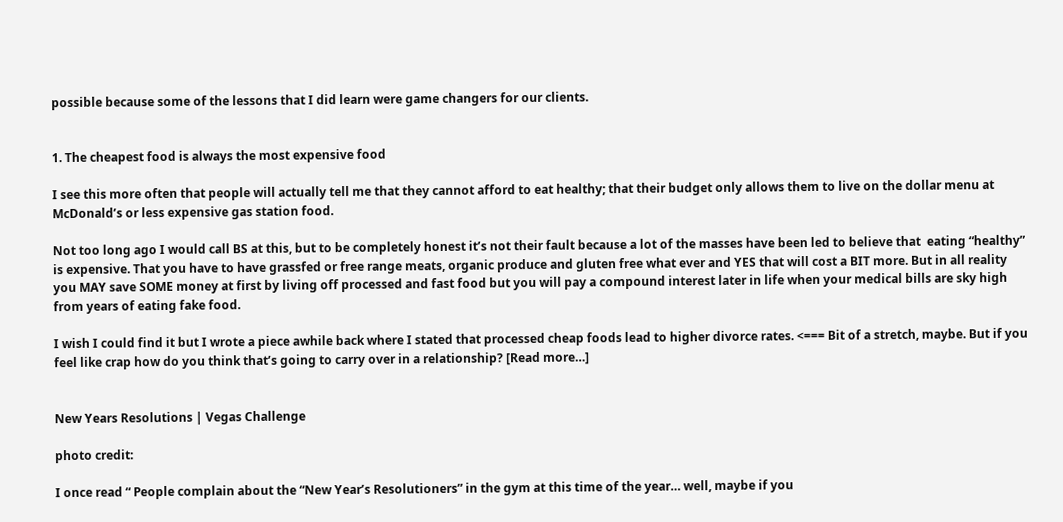possible because some of the lessons that I did learn were game changers for our clients.


1. The cheapest food is always the most expensive food

I see this more often that people will actually tell me that they cannot afford to eat healthy; that their budget only allows them to live on the dollar menu at McDonald’s or less expensive gas station food.

Not too long ago I would call BS at this, but to be completely honest it’s not their fault because a lot of the masses have been led to believe that  eating “healthy” is expensive. That you have to have grassfed or free range meats, organic produce and gluten free what ever and YES that will cost a BIT more. But in all reality you MAY save SOME money at first by living off processed and fast food but you will pay a compound interest later in life when your medical bills are sky high from years of eating fake food.

I wish I could find it but I wrote a piece awhile back where I stated that processed cheap foods lead to higher divorce rates. <=== Bit of a stretch, maybe. But if you feel like crap how do you think that’s going to carry over in a relationship? [Read more…]


New Years Resolutions | Vegas Challenge

photo credit:

I once read “ People complain about the “New Year’s Resolutioners” in the gym at this time of the year… well, maybe if you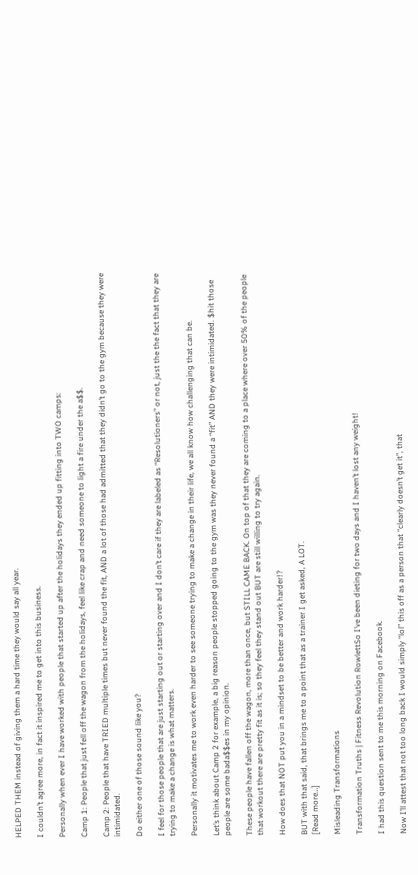HELPED THEM instead of giving them a hard time they would say all year.

I couldn’t agree more, in fact it inspired me to get into this business.

Personally when ever I have worked with people that started up after the holidays they ended up fitting into TWO camps:

Camp 1: People that just fell off the wagon from the holidays, feel like crap and need someone to light a fire under the a$$.

Camp 2: People that have TRIED multiple times but never found the fit, AND a lot of those had admitted that they didn’t go to the gym because they were intimidated.

Do either one of those sound like you?

I feel for those people that are just starting out or starting over and I don’t care if they are labeled as “Resolutioners” or not, just the the fact that they are trying to make a change is what matters.

Personally it motivates me to work even harder to see someone trying to make a change in their life, we all know how challenging that can be.

Let’s think about Camp 2 for example, a big reason people stopped going to the gym was they never found a “fit” AND they were intimidated. $hit those people are some bada$$es in my opinion.

These people have fallen off the wagon, more than once, but STILL CAME BACK. On top of that they are coming to a place where over 50% of the people that workout there are pretty fit as it is; so they feel they stand out BUT are still willing to try again.

How does that NOT put you in a mindset to be better and work harder!?

BUT with that said, that brings me to a point that as a trainer I get asked, A LOT.
[Read more…]

Misleading Transformations

Transformation Truths | Fitness Revolution RowlettSo I’ve been dieting for two days and I haven’t lost any weight!

I had this question sent to me this morning on Facebook.

Now I’ll attest that not too long back I would simply “lol” this off as a person that “clearly doesn’t get it”, that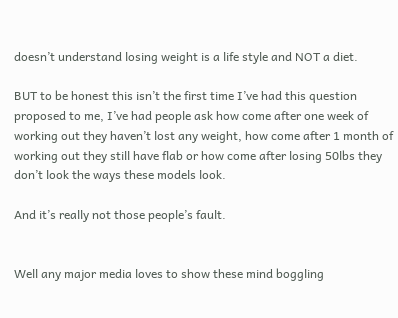doesn’t understand losing weight is a life style and NOT a diet.

BUT to be honest this isn’t the first time I’ve had this question proposed to me, I’ve had people ask how come after one week of working out they haven’t lost any weight, how come after 1 month of working out they still have flab or how come after losing 50lbs they don’t look the ways these models look.

And it’s really not those people’s fault.


Well any major media loves to show these mind boggling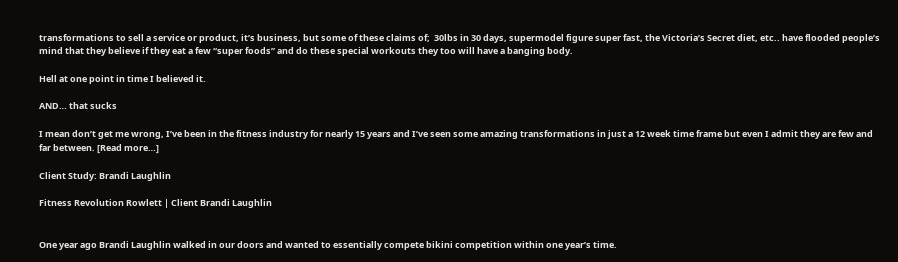transformations to sell a service or product, it’s business, but some of these claims of;  30lbs in 30 days, supermodel figure super fast, the Victoria’s Secret diet, etc.. have flooded people’s mind that they believe if they eat a few “super foods” and do these special workouts they too will have a banging body.

Hell at one point in time I believed it.

AND… that sucks

I mean don’t get me wrong, I’ve been in the fitness industry for nearly 15 years and I’ve seen some amazing transformations in just a 12 week time frame but even I admit they are few and far between. [Read more…]

Client Study: Brandi Laughlin

Fitness Revolution Rowlett | Client Brandi Laughlin


One year ago Brandi Laughlin walked in our doors and wanted to essentially compete bikini competition within one year’s time.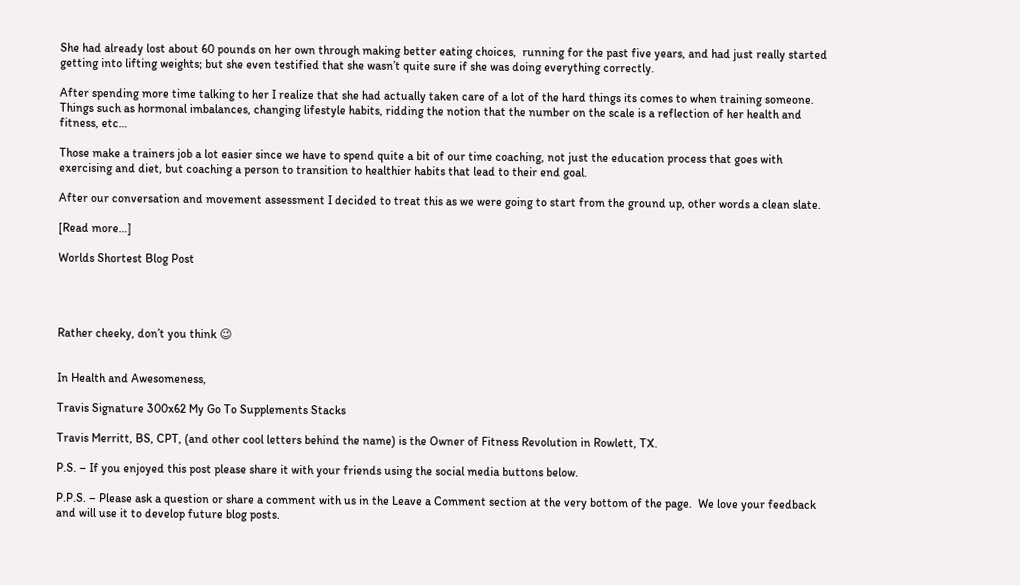She had already lost about 60 pounds on her own through making better eating choices,  running for the past five years, and had just really started getting into lifting weights; but she even testified that she wasn’t quite sure if she was doing everything correctly.

After spending more time talking to her I realize that she had actually taken care of a lot of the hard things its comes to when training someone. Things such as hormonal imbalances, changing lifestyle habits, ridding the notion that the number on the scale is a reflection of her health and fitness, etc…

Those make a trainers job a lot easier since we have to spend quite a bit of our time coaching, not just the education process that goes with exercising and diet, but coaching a person to transition to healthier habits that lead to their end goal.

After our conversation and movement assessment I decided to treat this as we were going to start from the ground up, other words a clean slate.

[Read more…]

Worlds Shortest Blog Post




Rather cheeky, don’t you think 😉


In Health and Awesomeness,

Travis Signature 300x62 My Go To Supplements Stacks

Travis Merritt, BS, CPT, (and other cool letters behind the name) is the Owner of Fitness Revolution in Rowlett, TX.

P.S. – If you enjoyed this post please share it with your friends using the social media buttons below.

P.P.S. – Please ask a question or share a comment with us in the Leave a Comment section at the very bottom of the page.  We love your feedback and will use it to develop future blog posts.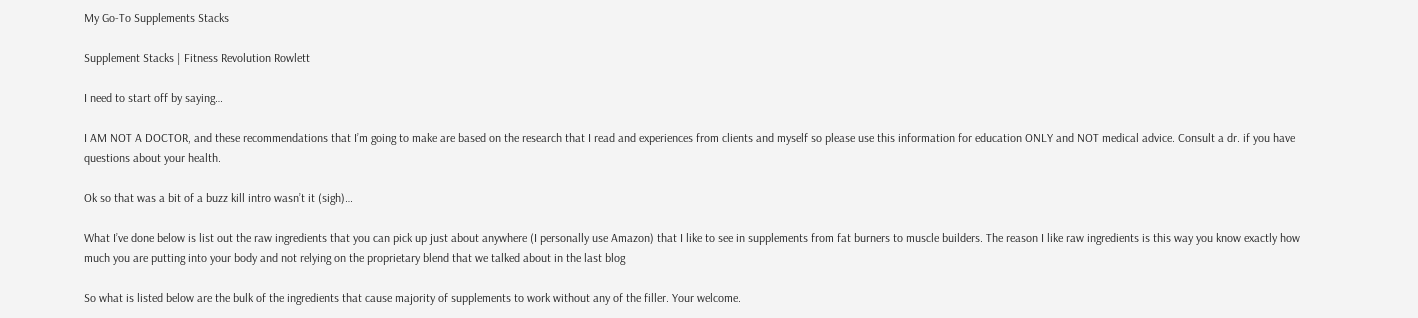My Go-To Supplements Stacks

Supplement Stacks | Fitness Revolution Rowlett

I need to start off by saying…

I AM NOT A DOCTOR, and these recommendations that I’m going to make are based on the research that I read and experiences from clients and myself so please use this information for education ONLY and NOT medical advice. Consult a dr. if you have questions about your health.

Ok so that was a bit of a buzz kill intro wasn’t it (sigh)…

What I’ve done below is list out the raw ingredients that you can pick up just about anywhere (I personally use Amazon) that I like to see in supplements from fat burners to muscle builders. The reason I like raw ingredients is this way you know exactly how much you are putting into your body and not relying on the proprietary blend that we talked about in the last blog

So what is listed below are the bulk of the ingredients that cause majority of supplements to work without any of the filler. Your welcome.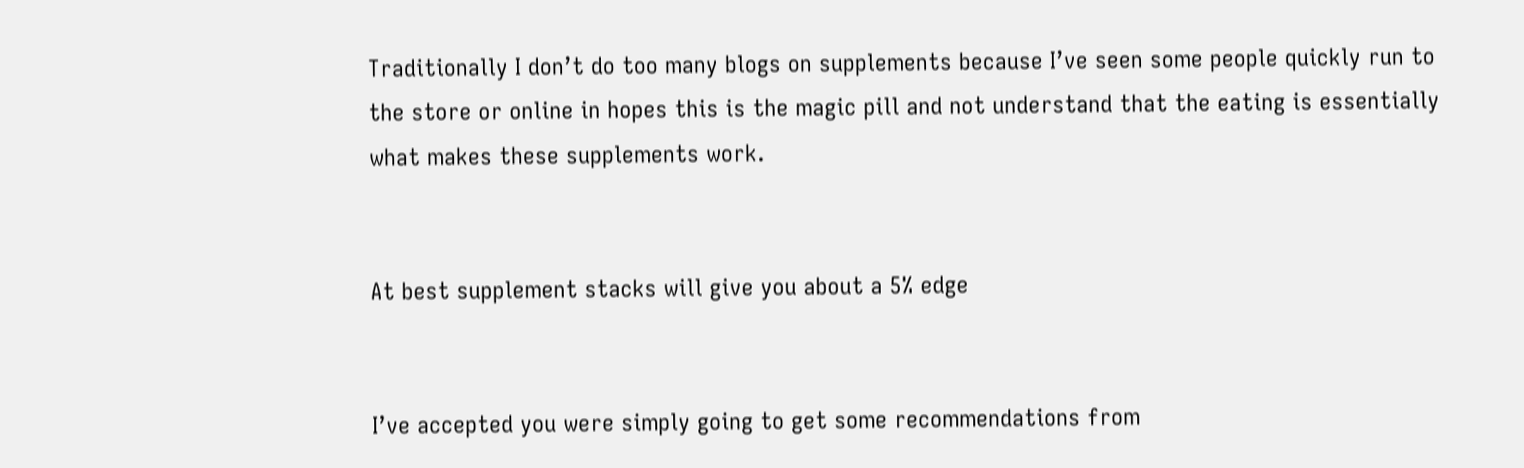Traditionally I don’t do too many blogs on supplements because I’ve seen some people quickly run to the store or online in hopes this is the magic pill and not understand that the eating is essentially what makes these supplements work.


At best supplement stacks will give you about a 5% edge


I’ve accepted you were simply going to get some recommendations from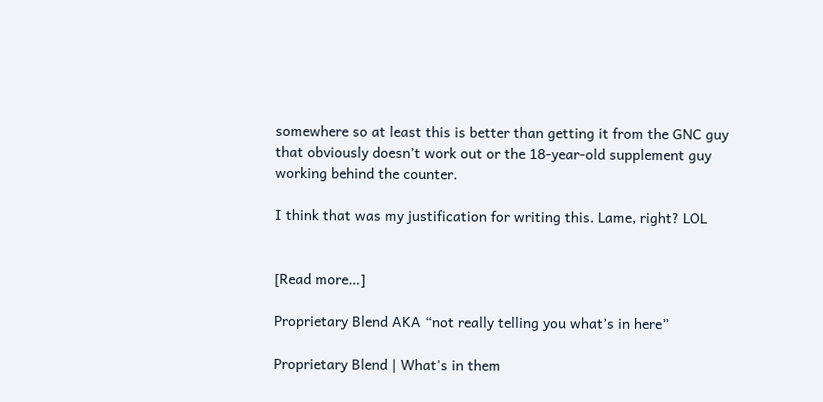somewhere so at least this is better than getting it from the GNC guy that obviously doesn’t work out or the 18-year-old supplement guy working behind the counter.

I think that was my justification for writing this. Lame, right? LOL


[Read more…]

Proprietary Blend AKA “not really telling you what’s in here”

Proprietary Blend | What's in them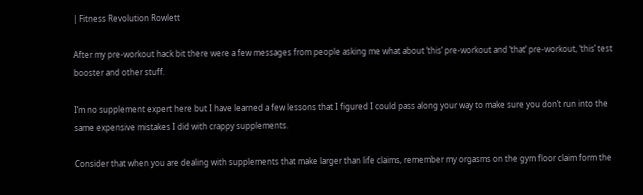| Fitness Revolution Rowlett

After my pre-workout hack bit there were a few messages from people asking me what about ‘this’ pre-workout and ‘that’ pre-workout, ‘this’ test booster and other stuff.

I’m no supplement expert here but I have learned a few lessons that I figured I could pass along your way to make sure you don’t run into the same expensive mistakes I did with crappy supplements.

Consider that when you are dealing with supplements that make larger than life claims, remember my orgasms on the gym floor claim form the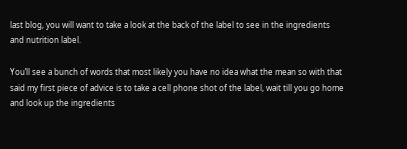last blog, you will want to take a look at the back of the label to see in the ingredients and nutrition label.

You’ll see a bunch of words that most likely you have no idea what the mean so with that said my first piece of advice is to take a cell phone shot of the label, wait till you go home and look up the ingredients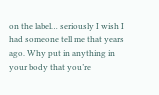on the label… seriously I wish I had someone tell me that years ago. Why put in anything in your body that you’re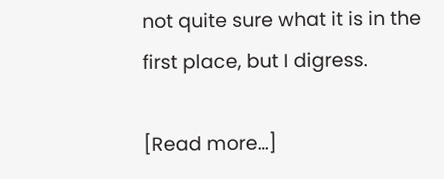not quite sure what it is in the first place, but I digress.

[Read more…]